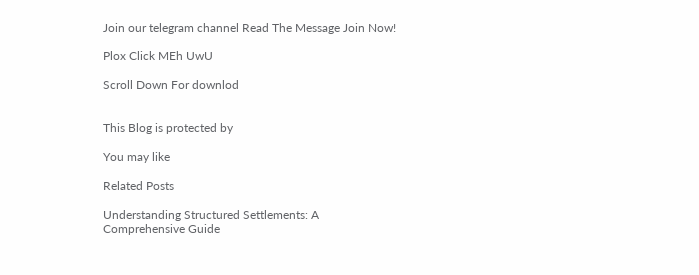Join our telegram channel Read The Message Join Now!

Plox Click MEh UwU

Scroll Down For downlod


This Blog is protected by

You may like

Related Posts

Understanding Structured Settlements: A Comprehensive Guide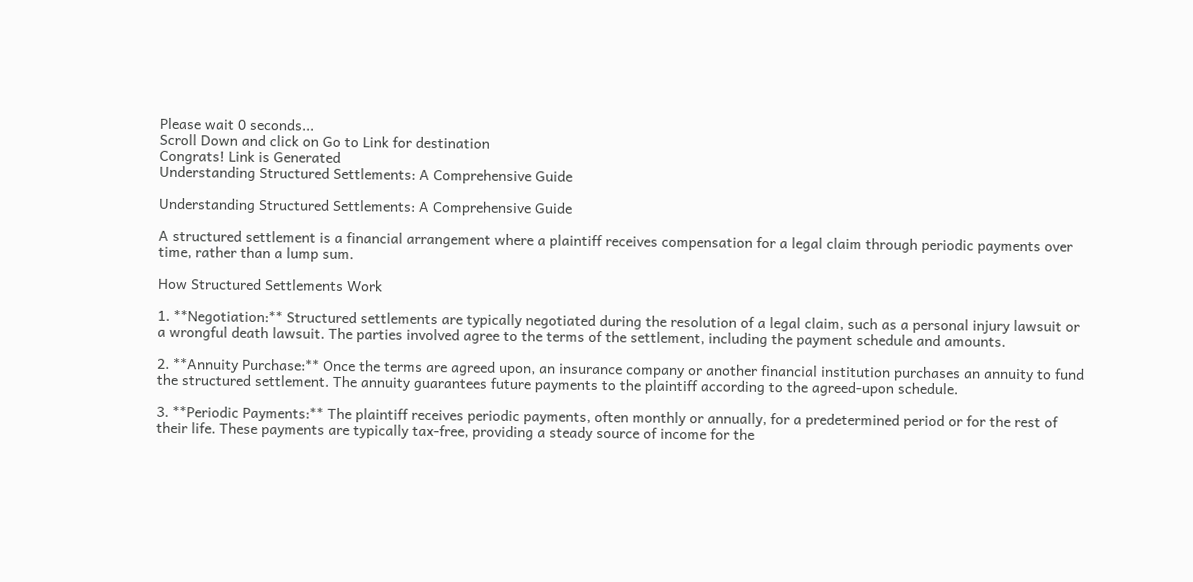Please wait 0 seconds...
Scroll Down and click on Go to Link for destination
Congrats! Link is Generated
Understanding Structured Settlements: A Comprehensive Guide

Understanding Structured Settlements: A Comprehensive Guide

A structured settlement is a financial arrangement where a plaintiff receives compensation for a legal claim through periodic payments over time, rather than a lump sum.

How Structured Settlements Work

1. **Negotiation:** Structured settlements are typically negotiated during the resolution of a legal claim, such as a personal injury lawsuit or a wrongful death lawsuit. The parties involved agree to the terms of the settlement, including the payment schedule and amounts.

2. **Annuity Purchase:** Once the terms are agreed upon, an insurance company or another financial institution purchases an annuity to fund the structured settlement. The annuity guarantees future payments to the plaintiff according to the agreed-upon schedule.

3. **Periodic Payments:** The plaintiff receives periodic payments, often monthly or annually, for a predetermined period or for the rest of their life. These payments are typically tax-free, providing a steady source of income for the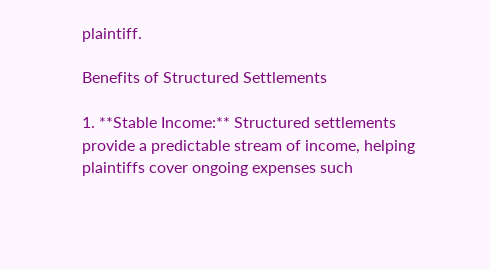plaintiff.

Benefits of Structured Settlements

1. **Stable Income:** Structured settlements provide a predictable stream of income, helping plaintiffs cover ongoing expenses such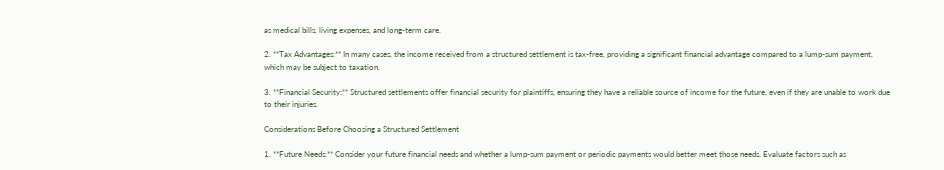as medical bills, living expenses, and long-term care.

2. **Tax Advantages:** In many cases, the income received from a structured settlement is tax-free, providing a significant financial advantage compared to a lump-sum payment, which may be subject to taxation.

3. **Financial Security:** Structured settlements offer financial security for plaintiffs, ensuring they have a reliable source of income for the future, even if they are unable to work due to their injuries.

Considerations Before Choosing a Structured Settlement

1. **Future Needs:** Consider your future financial needs and whether a lump-sum payment or periodic payments would better meet those needs. Evaluate factors such as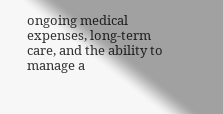ongoing medical expenses, long-term care, and the ability to manage a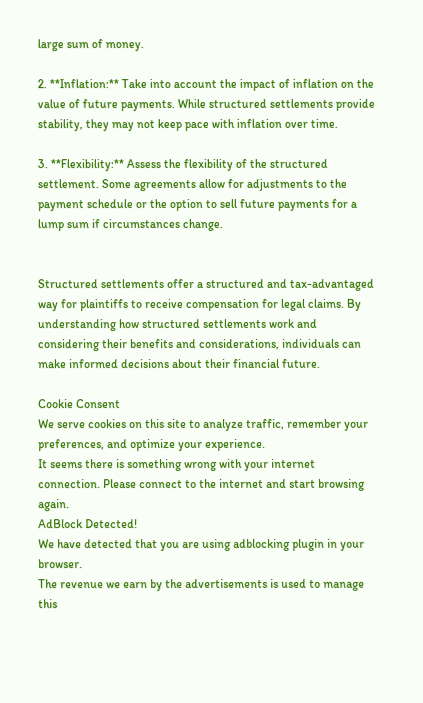large sum of money.

2. **Inflation:** Take into account the impact of inflation on the value of future payments. While structured settlements provide stability, they may not keep pace with inflation over time.

3. **Flexibility:** Assess the flexibility of the structured settlement. Some agreements allow for adjustments to the payment schedule or the option to sell future payments for a lump sum if circumstances change.


Structured settlements offer a structured and tax-advantaged way for plaintiffs to receive compensation for legal claims. By understanding how structured settlements work and considering their benefits and considerations, individuals can make informed decisions about their financial future.

Cookie Consent
We serve cookies on this site to analyze traffic, remember your preferences, and optimize your experience.
It seems there is something wrong with your internet connection. Please connect to the internet and start browsing again.
AdBlock Detected!
We have detected that you are using adblocking plugin in your browser.
The revenue we earn by the advertisements is used to manage this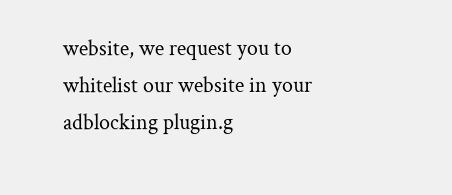website, we request you to whitelist our website in your adblocking plugin.g